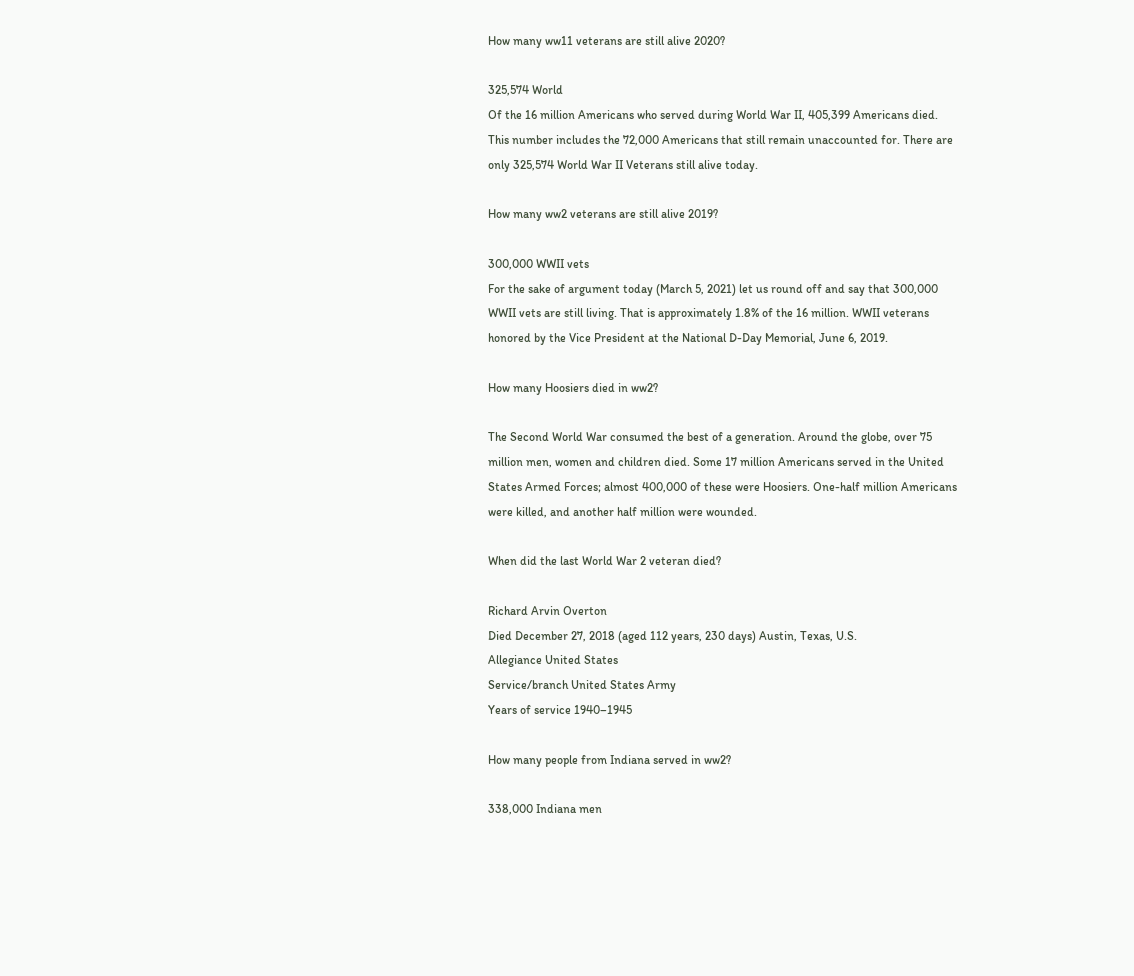How many ww11 veterans are still alive 2020?

325,574 World
Of the 16 million Americans who served during World War II, 405,399 Americans died. This number includes the 72,000 Americans that still remain unaccounted for. There are only 325,574 World War II Veterans still alive today.

How many ww2 veterans are still alive 2019?

300,000 WWII vets
For the sake of argument today (March 5, 2021) let us round off and say that 300,000 WWII vets are still living. That is approximately 1.8% of the 16 million. WWII veterans honored by the Vice President at the National D-Day Memorial, June 6, 2019.

How many Hoosiers died in ww2?

The Second World War consumed the best of a generation. Around the globe, over 75 million men, women and children died. Some 17 million Americans served in the United States Armed Forces; almost 400,000 of these were Hoosiers. One-half million Americans were killed, and another half million were wounded.

When did the last World War 2 veteran died?

Richard Arvin Overton
Died December 27, 2018 (aged 112 years, 230 days) Austin, Texas, U.S.
Allegiance United States
Service/branch United States Army
Years of service 1940–1945

How many people from Indiana served in ww2?

338,000 Indiana men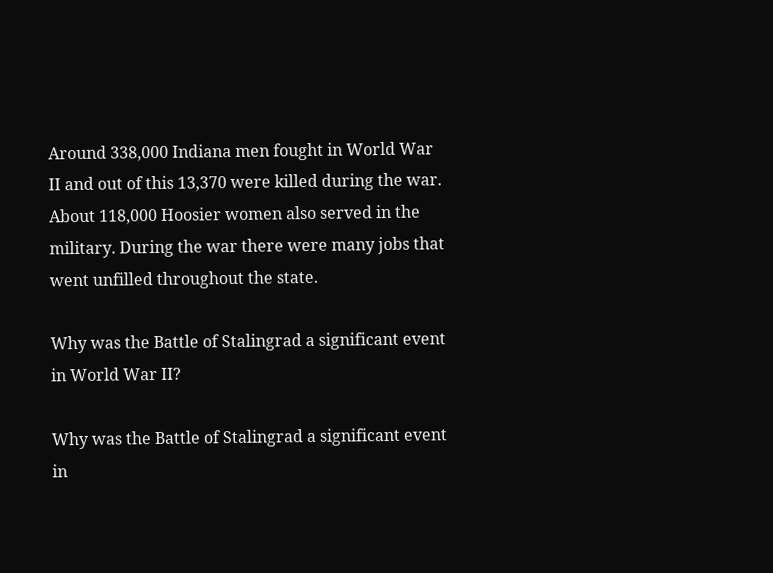Around 338,000 Indiana men fought in World War II and out of this 13,370 were killed during the war. About 118,000 Hoosier women also served in the military. During the war there were many jobs that went unfilled throughout the state.

Why was the Battle of Stalingrad a significant event in World War II?

Why was the Battle of Stalingrad a significant event in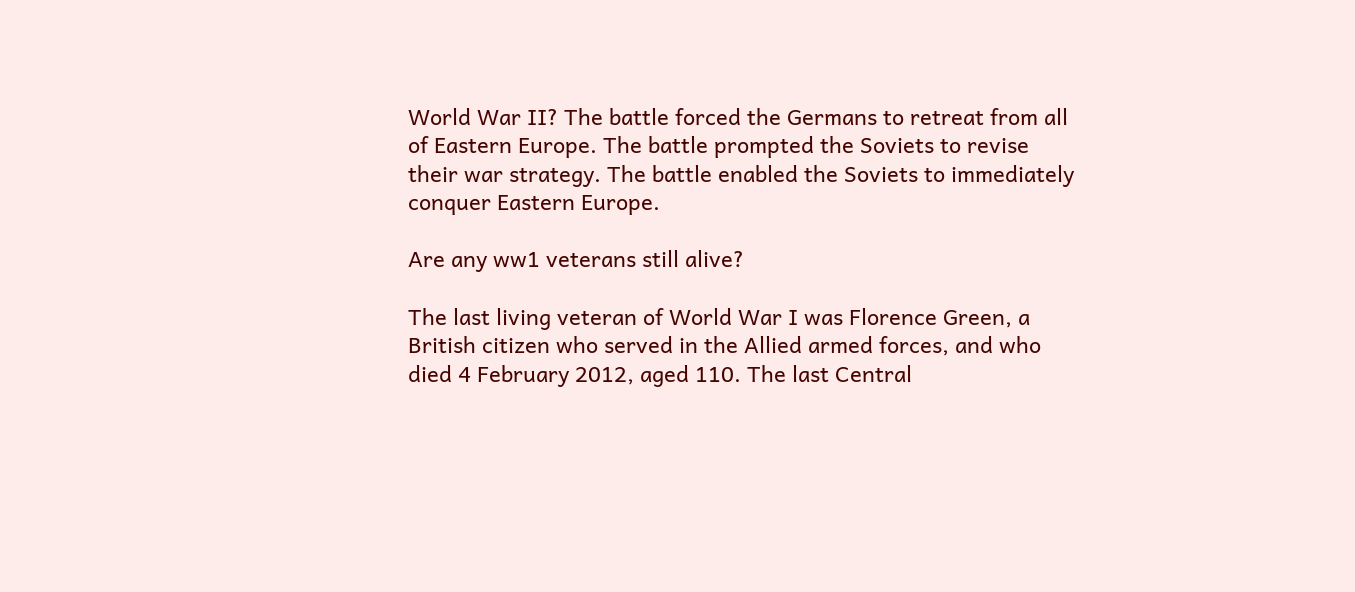World War II? The battle forced the Germans to retreat from all of Eastern Europe. The battle prompted the Soviets to revise their war strategy. The battle enabled the Soviets to immediately conquer Eastern Europe.

Are any ww1 veterans still alive?

The last living veteran of World War I was Florence Green, a British citizen who served in the Allied armed forces, and who died 4 February 2012, aged 110. The last Central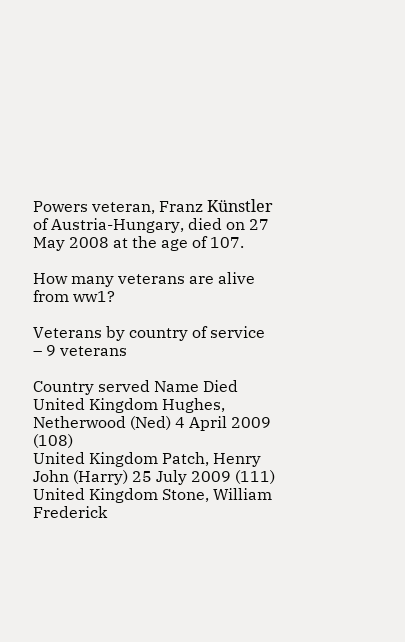Powers veteran, Franz Künstler of Austria-Hungary, died on 27 May 2008 at the age of 107.

How many veterans are alive from ww1?

Veterans by country of service – 9 veterans

Country served Name Died
United Kingdom Hughes, Netherwood (Ned) 4 April 2009 (108)
United Kingdom Patch, Henry John (Harry) 25 July 2009 (111)
United Kingdom Stone, William Frederick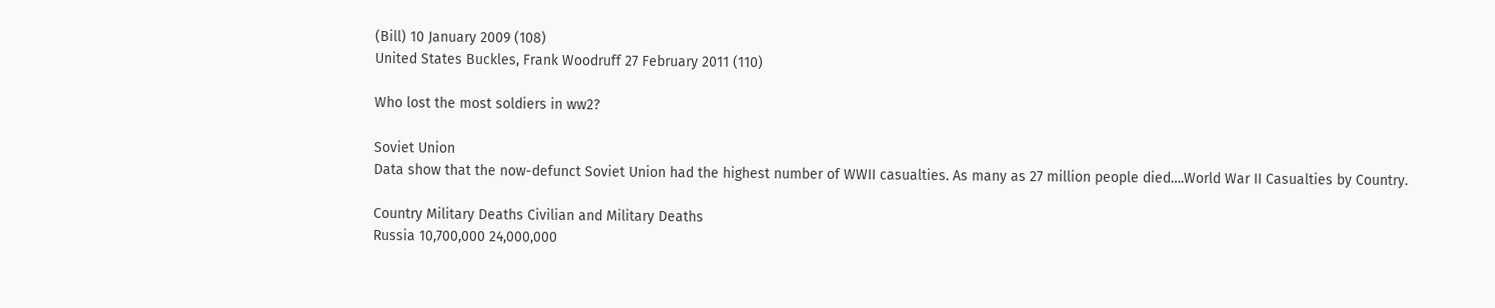(Bill) 10 January 2009 (108)
United States Buckles, Frank Woodruff 27 February 2011 (110)

Who lost the most soldiers in ww2?

Soviet Union
Data show that the now-defunct Soviet Union had the highest number of WWII casualties. As many as 27 million people died….World War II Casualties by Country.

Country Military Deaths Civilian and Military Deaths
Russia 10,700,000 24,000,000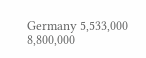Germany 5,533,000 8,800,000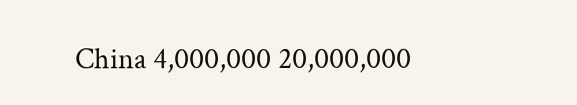China 4,000,000 20,000,000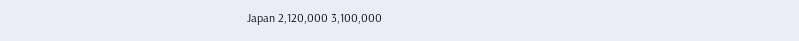Japan 2,120,000 3,100,000